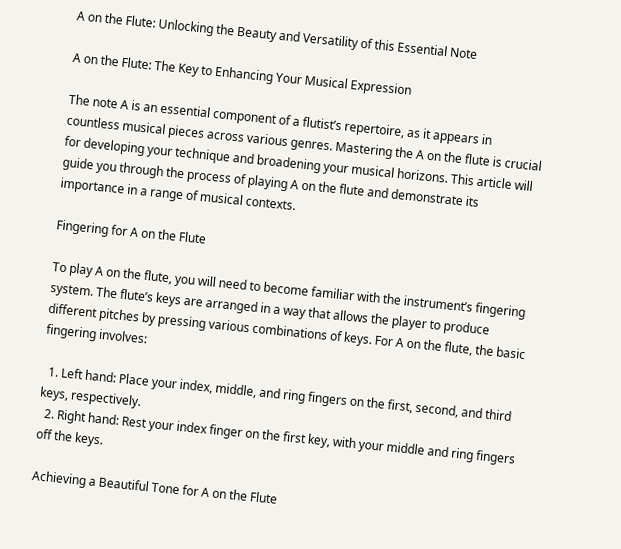A on the Flute: Unlocking the Beauty and Versatility of this Essential Note

A on the Flute: The Key to Enhancing Your Musical Expression

The note A is an essential component of a flutist’s repertoire, as it appears in countless musical pieces across various genres. Mastering the A on the flute is crucial for developing your technique and broadening your musical horizons. This article will guide you through the process of playing A on the flute and demonstrate its importance in a range of musical contexts.

Fingering for A on the Flute

To play A on the flute, you will need to become familiar with the instrument’s fingering system. The flute’s keys are arranged in a way that allows the player to produce different pitches by pressing various combinations of keys. For A on the flute, the basic fingering involves:

  1. Left hand: Place your index, middle, and ring fingers on the first, second, and third keys, respectively.
  2. Right hand: Rest your index finger on the first key, with your middle and ring fingers off the keys.

Achieving a Beautiful Tone for A on the Flute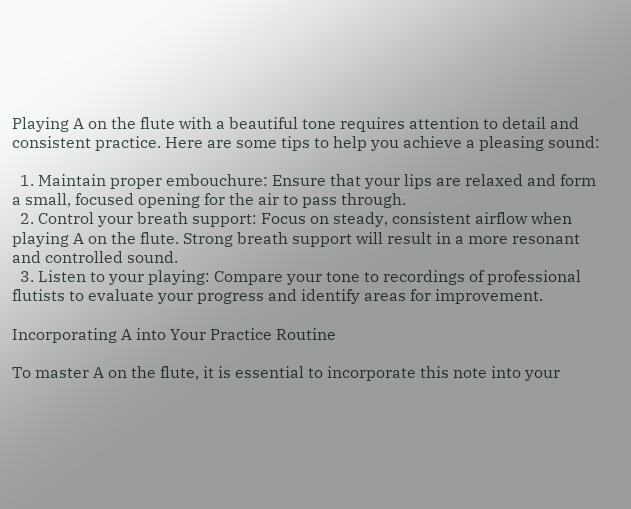Playing A on the flute with a beautiful tone requires attention to detail and consistent practice. Here are some tips to help you achieve a pleasing sound:

  1. Maintain proper embouchure: Ensure that your lips are relaxed and form a small, focused opening for the air to pass through.
  2. Control your breath support: Focus on steady, consistent airflow when playing A on the flute. Strong breath support will result in a more resonant and controlled sound.
  3. Listen to your playing: Compare your tone to recordings of professional flutists to evaluate your progress and identify areas for improvement.

Incorporating A into Your Practice Routine

To master A on the flute, it is essential to incorporate this note into your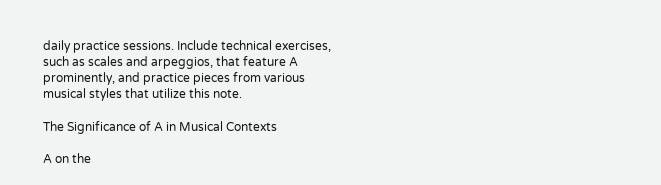daily practice sessions. Include technical exercises, such as scales and arpeggios, that feature A prominently, and practice pieces from various musical styles that utilize this note.

The Significance of A in Musical Contexts

A on the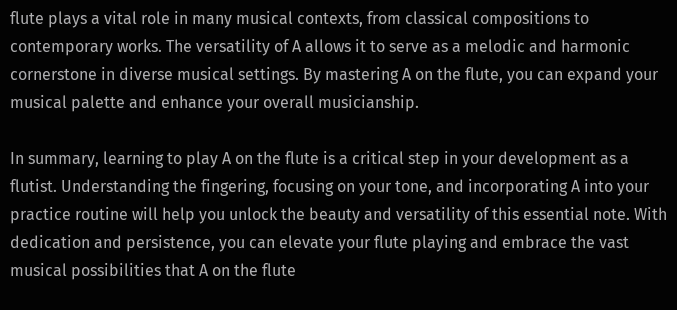flute plays a vital role in many musical contexts, from classical compositions to contemporary works. The versatility of A allows it to serve as a melodic and harmonic cornerstone in diverse musical settings. By mastering A on the flute, you can expand your musical palette and enhance your overall musicianship.

In summary, learning to play A on the flute is a critical step in your development as a flutist. Understanding the fingering, focusing on your tone, and incorporating A into your practice routine will help you unlock the beauty and versatility of this essential note. With dedication and persistence, you can elevate your flute playing and embrace the vast musical possibilities that A on the flute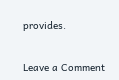provides.


Leave a Comment